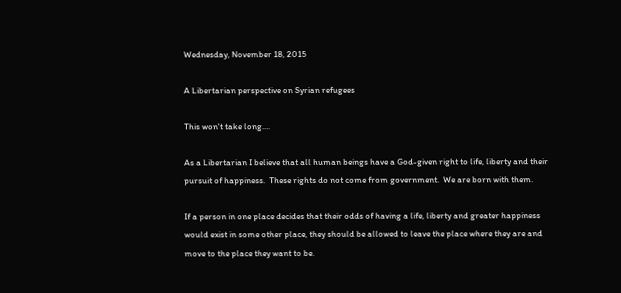Wednesday, November 18, 2015

A Libertarian perspective on Syrian refugees

This won't take long....

As a Libertarian I believe that all human beings have a God-given right to life, liberty and their pursuit of happiness.  These rights do not come from government.  We are born with them.

If a person in one place decides that their odds of having a life, liberty and greater happiness would exist in some other place, they should be allowed to leave the place where they are and move to the place they want to be.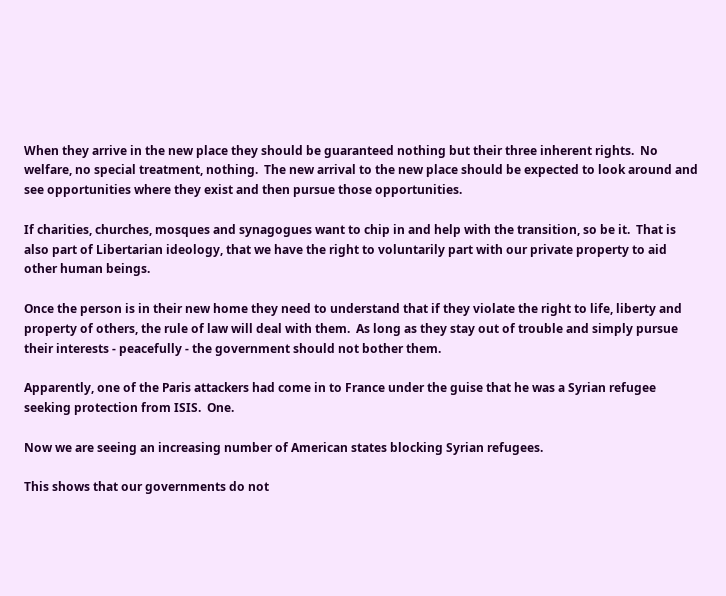When they arrive in the new place they should be guaranteed nothing but their three inherent rights.  No welfare, no special treatment, nothing.  The new arrival to the new place should be expected to look around and see opportunities where they exist and then pursue those opportunities.

If charities, churches, mosques and synagogues want to chip in and help with the transition, so be it.  That is also part of Libertarian ideology, that we have the right to voluntarily part with our private property to aid other human beings.

Once the person is in their new home they need to understand that if they violate the right to life, liberty and property of others, the rule of law will deal with them.  As long as they stay out of trouble and simply pursue their interests - peacefully - the government should not bother them.

Apparently, one of the Paris attackers had come in to France under the guise that he was a Syrian refugee seeking protection from ISIS.  One.

Now we are seeing an increasing number of American states blocking Syrian refugees.

This shows that our governments do not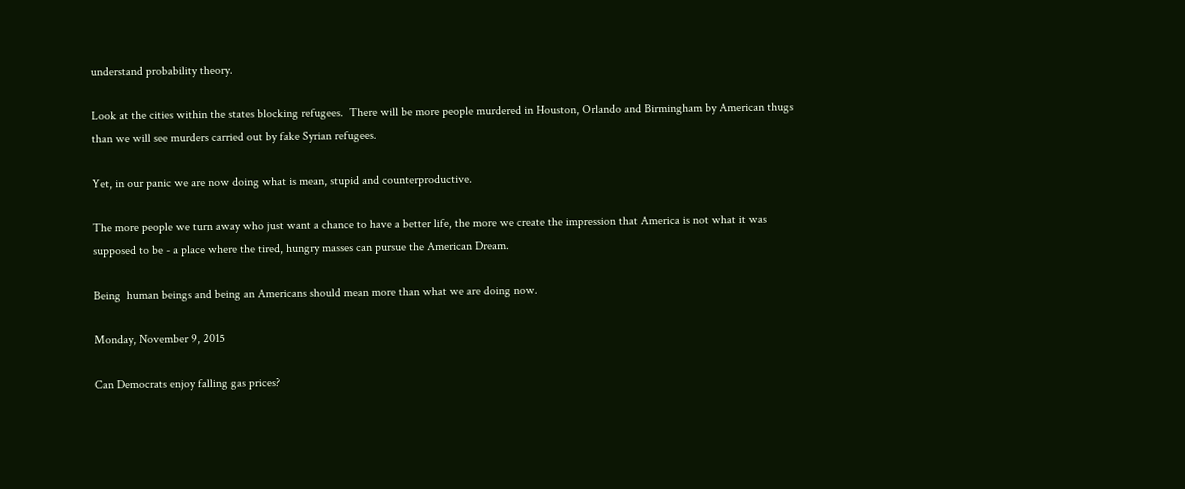understand probability theory.

Look at the cities within the states blocking refugees.  There will be more people murdered in Houston, Orlando and Birmingham by American thugs than we will see murders carried out by fake Syrian refugees.

Yet, in our panic we are now doing what is mean, stupid and counterproductive.

The more people we turn away who just want a chance to have a better life, the more we create the impression that America is not what it was supposed to be - a place where the tired, hungry masses can pursue the American Dream.

Being  human beings and being an Americans should mean more than what we are doing now.

Monday, November 9, 2015

Can Democrats enjoy falling gas prices?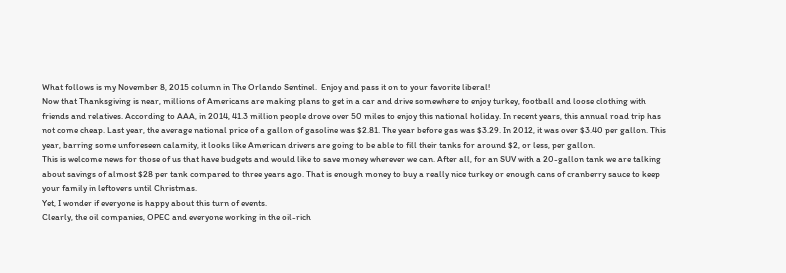What follows is my November 8, 2015 column in The Orlando Sentinel.  Enjoy and pass it on to your favorite liberal!
Now that Thanksgiving is near, millions of Americans are making plans to get in a car and drive somewhere to enjoy turkey, football and loose clothing with friends and relatives. According to AAA, in 2014, 41.3 million people drove over 50 miles to enjoy this national holiday. In recent years, this annual road trip has not come cheap. Last year, the average national price of a gallon of gasoline was $2.81. The year before gas was $3.29. In 2012, it was over $3.40 per gallon. This year, barring some unforeseen calamity, it looks like American drivers are going to be able to fill their tanks for around $2, or less, per gallon.
This is welcome news for those of us that have budgets and would like to save money wherever we can. After all, for an SUV with a 20-gallon tank we are talking about savings of almost $28 per tank compared to three years ago. That is enough money to buy a really nice turkey or enough cans of cranberry sauce to keep your family in leftovers until Christmas.
Yet, I wonder if everyone is happy about this turn of events.
Clearly, the oil companies, OPEC and everyone working in the oil-rich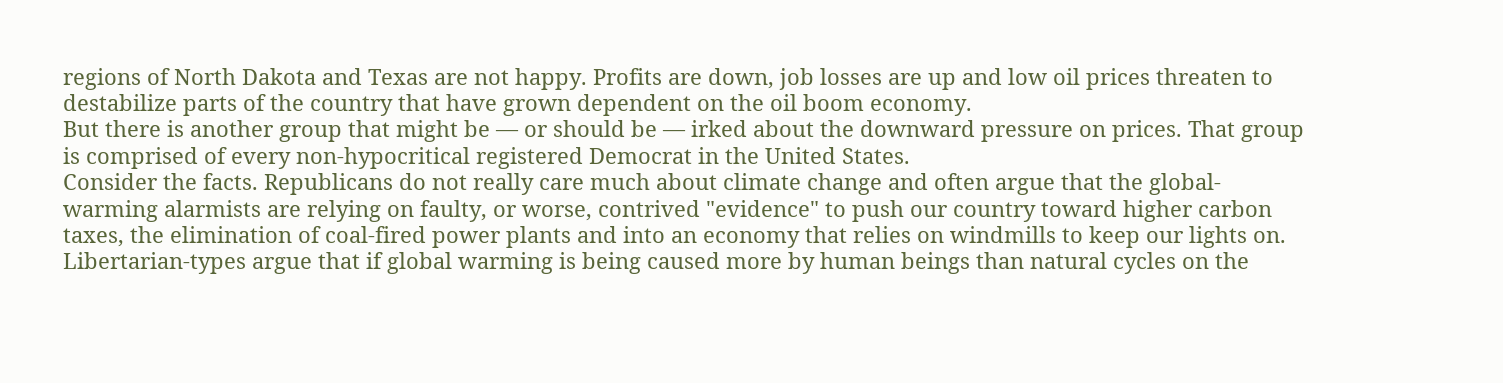regions of North Dakota and Texas are not happy. Profits are down, job losses are up and low oil prices threaten to destabilize parts of the country that have grown dependent on the oil boom economy.
But there is another group that might be — or should be — irked about the downward pressure on prices. That group is comprised of every non-hypocritical registered Democrat in the United States.
Consider the facts. Republicans do not really care much about climate change and often argue that the global-warming alarmists are relying on faulty, or worse, contrived "evidence" to push our country toward higher carbon taxes, the elimination of coal-fired power plants and into an economy that relies on windmills to keep our lights on.
Libertarian-types argue that if global warming is being caused more by human beings than natural cycles on the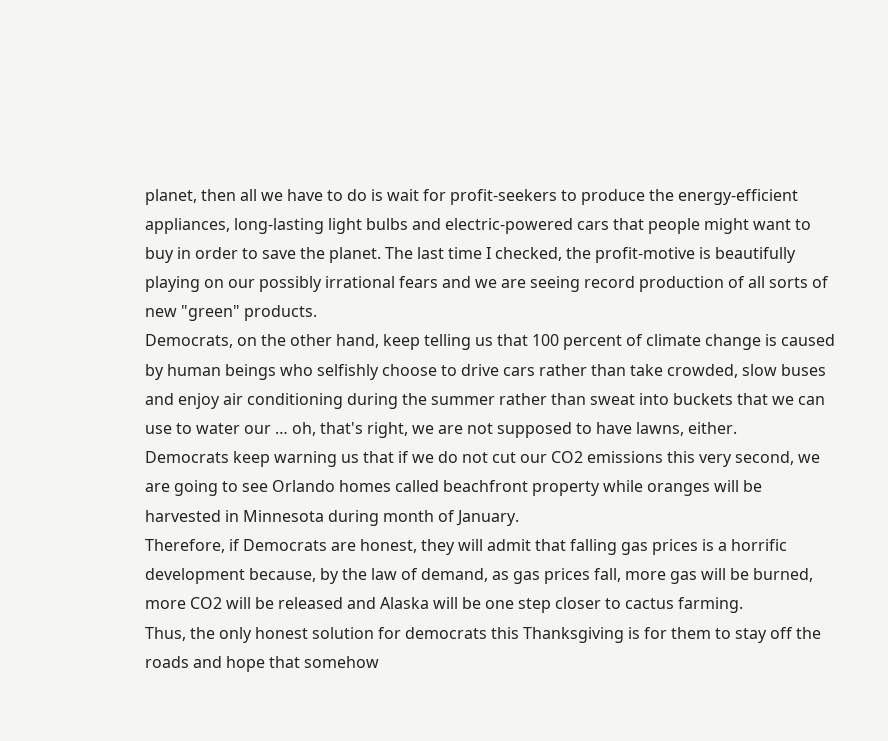planet, then all we have to do is wait for profit-seekers to produce the energy-efficient appliances, long-lasting light bulbs and electric-powered cars that people might want to buy in order to save the planet. The last time I checked, the profit-motive is beautifully playing on our possibly irrational fears and we are seeing record production of all sorts of new "green" products.
Democrats, on the other hand, keep telling us that 100 percent of climate change is caused by human beings who selfishly choose to drive cars rather than take crowded, slow buses and enjoy air conditioning during the summer rather than sweat into buckets that we can use to water our … oh, that's right, we are not supposed to have lawns, either.
Democrats keep warning us that if we do not cut our CO2 emissions this very second, we are going to see Orlando homes called beachfront property while oranges will be harvested in Minnesota during month of January.
Therefore, if Democrats are honest, they will admit that falling gas prices is a horrific development because, by the law of demand, as gas prices fall, more gas will be burned, more CO2 will be released and Alaska will be one step closer to cactus farming.
Thus, the only honest solution for democrats this Thanksgiving is for them to stay off the roads and hope that somehow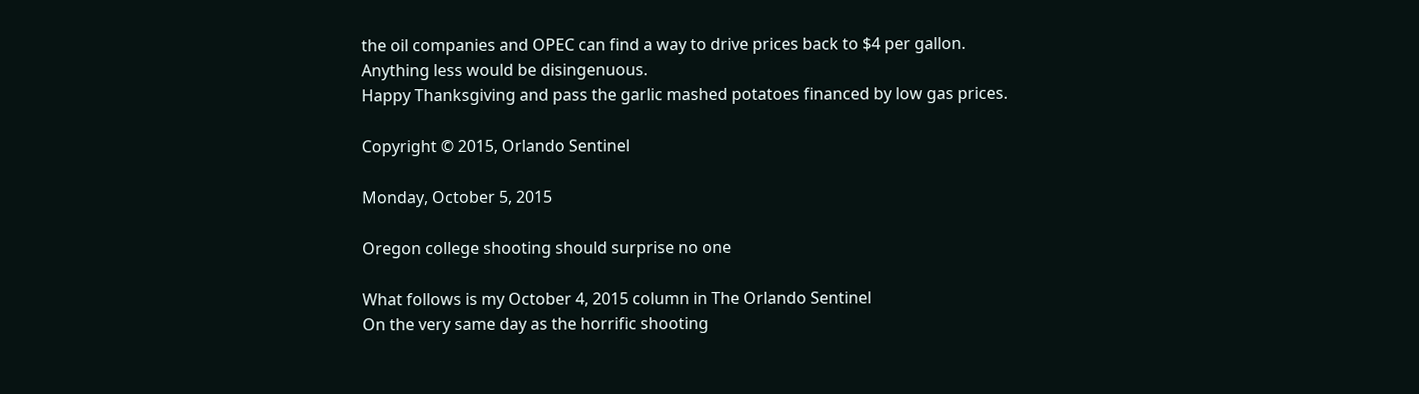the oil companies and OPEC can find a way to drive prices back to $4 per gallon.
Anything less would be disingenuous.
Happy Thanksgiving and pass the garlic mashed potatoes financed by low gas prices.

Copyright © 2015, Orlando Sentinel

Monday, October 5, 2015

Oregon college shooting should surprise no one

What follows is my October 4, 2015 column in The Orlando Sentinel
On the very same day as the horrific shooting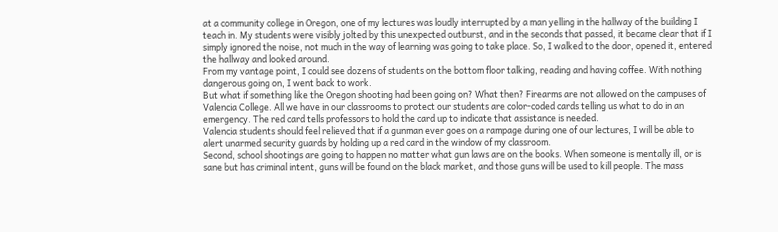at a community college in Oregon, one of my lectures was loudly interrupted by a man yelling in the hallway of the building I teach in. My students were visibly jolted by this unexpected outburst, and in the seconds that passed, it became clear that if I simply ignored the noise, not much in the way of learning was going to take place. So, I walked to the door, opened it, entered the hallway and looked around.
From my vantage point, I could see dozens of students on the bottom floor talking, reading and having coffee. With nothing dangerous going on, I went back to work.
But what if something like the Oregon shooting had been going on? What then? Firearms are not allowed on the campuses of Valencia College. All we have in our classrooms to protect our students are color-coded cards telling us what to do in an emergency. The red card tells professors to hold the card up to indicate that assistance is needed.
Valencia students should feel relieved that if a gunman ever goes on a rampage during one of our lectures, I will be able to alert unarmed security guards by holding up a red card in the window of my classroom.
Second, school shootings are going to happen no matter what gun laws are on the books. When someone is mentally ill, or is sane but has criminal intent, guns will be found on the black market, and those guns will be used to kill people. The mass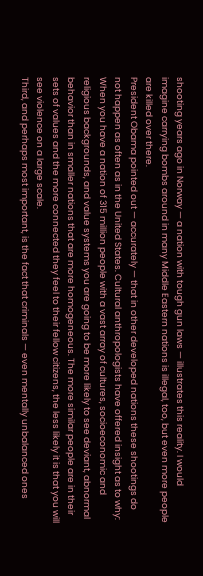shooting years ago in Norway — a nation with tough gun laws — illustrates this reality. I would imagine carrying bombs around in many Middle Eastern nations is illegal, too, but even more people are killed over there.
President Obama pointed out — accurately — that in other developed nations these shootings do not happen as often as in the United States. Cultural anthropologists have offered insight as to why: When you have a nation of 315 million people with a vast array of cultures, socioeconomic and religious backgrounds, and value systems you are going to be more likely to see deviant, abnormal behavior than in smaller nations that are more homogeneous. The more similar people are in their sets of values and the more connected they feel to their fellow citizens, the less likely it is that you will see violence on a large scale.
Third, and perhaps most important, is the fact that criminals — even mentally unbalanced ones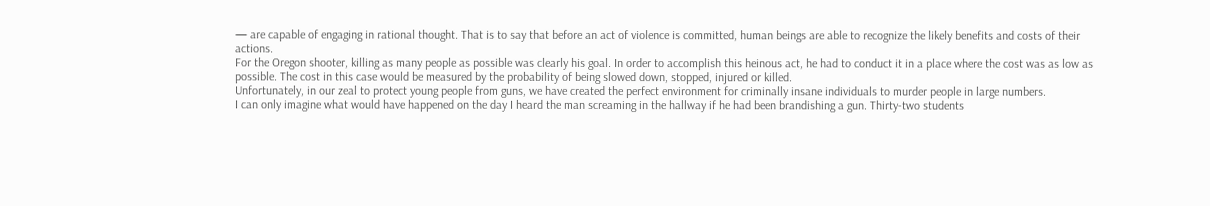— are capable of engaging in rational thought. That is to say that before an act of violence is committed, human beings are able to recognize the likely benefits and costs of their actions.
For the Oregon shooter, killing as many people as possible was clearly his goal. In order to accomplish this heinous act, he had to conduct it in a place where the cost was as low as possible. The cost in this case would be measured by the probability of being slowed down, stopped, injured or killed.
Unfortunately, in our zeal to protect young people from guns, we have created the perfect environment for criminally insane individuals to murder people in large numbers.
I can only imagine what would have happened on the day I heard the man screaming in the hallway if he had been brandishing a gun. Thirty-two students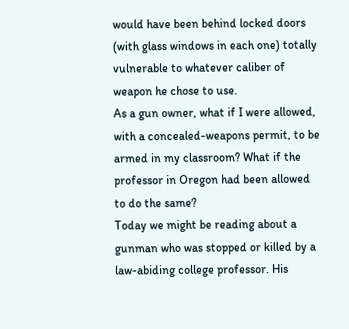would have been behind locked doors (with glass windows in each one) totally vulnerable to whatever caliber of weapon he chose to use.
As a gun owner, what if I were allowed, with a concealed-weapons permit, to be armed in my classroom? What if the professor in Oregon had been allowed to do the same?
Today we might be reading about a gunman who was stopped or killed by a law-abiding college professor. His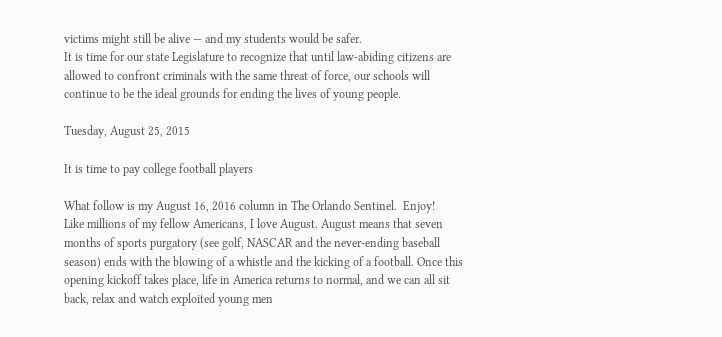victims might still be alive — and my students would be safer.
It is time for our state Legislature to recognize that until law-abiding citizens are allowed to confront criminals with the same threat of force, our schools will continue to be the ideal grounds for ending the lives of young people.

Tuesday, August 25, 2015

It is time to pay college football players

What follow is my August 16, 2016 column in The Orlando Sentinel.  Enjoy!
Like millions of my fellow Americans, I love August. August means that seven months of sports purgatory (see golf, NASCAR and the never-ending baseball season) ends with the blowing of a whistle and the kicking of a football. Once this opening kickoff takes place, life in America returns to normal, and we can all sit back, relax and watch exploited young men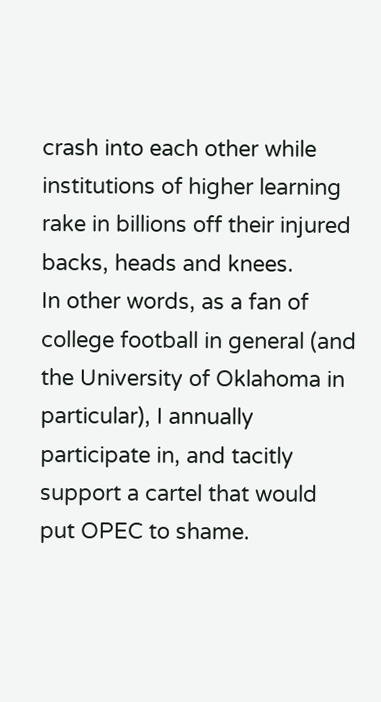crash into each other while institutions of higher learning rake in billions off their injured backs, heads and knees.
In other words, as a fan of college football in general (and the University of Oklahoma in particular), I annually participate in, and tacitly support a cartel that would put OPEC to shame.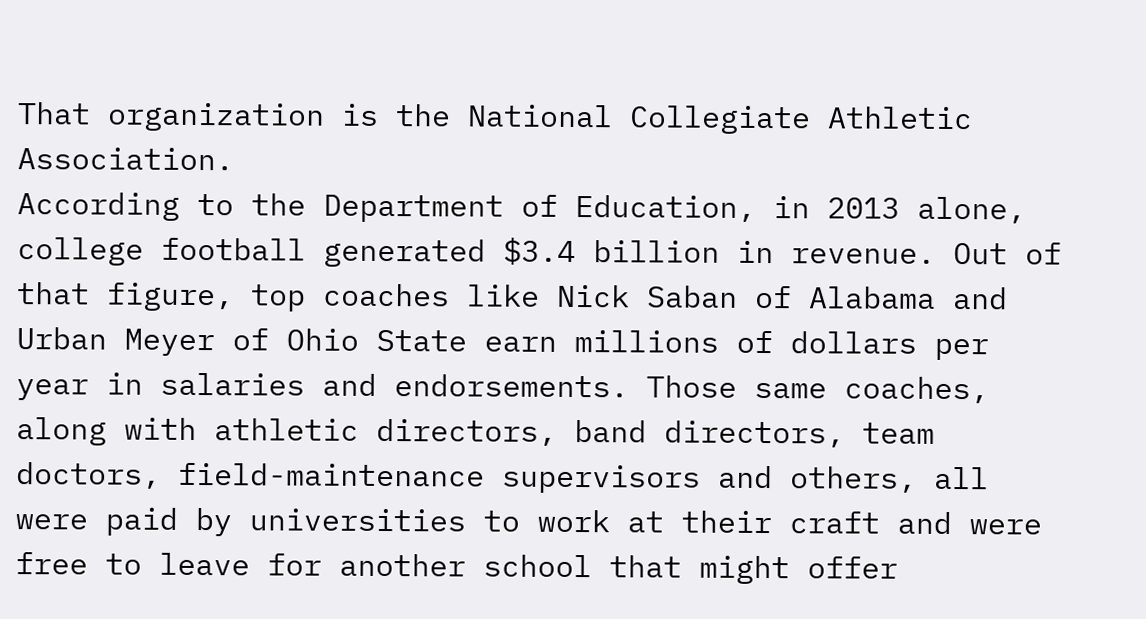That organization is the National Collegiate Athletic Association.
According to the Department of Education, in 2013 alone, college football generated $3.4 billion in revenue. Out of that figure, top coaches like Nick Saban of Alabama and Urban Meyer of Ohio State earn millions of dollars per year in salaries and endorsements. Those same coaches, along with athletic directors, band directors, team doctors, field-maintenance supervisors and others, all were paid by universities to work at their craft and were free to leave for another school that might offer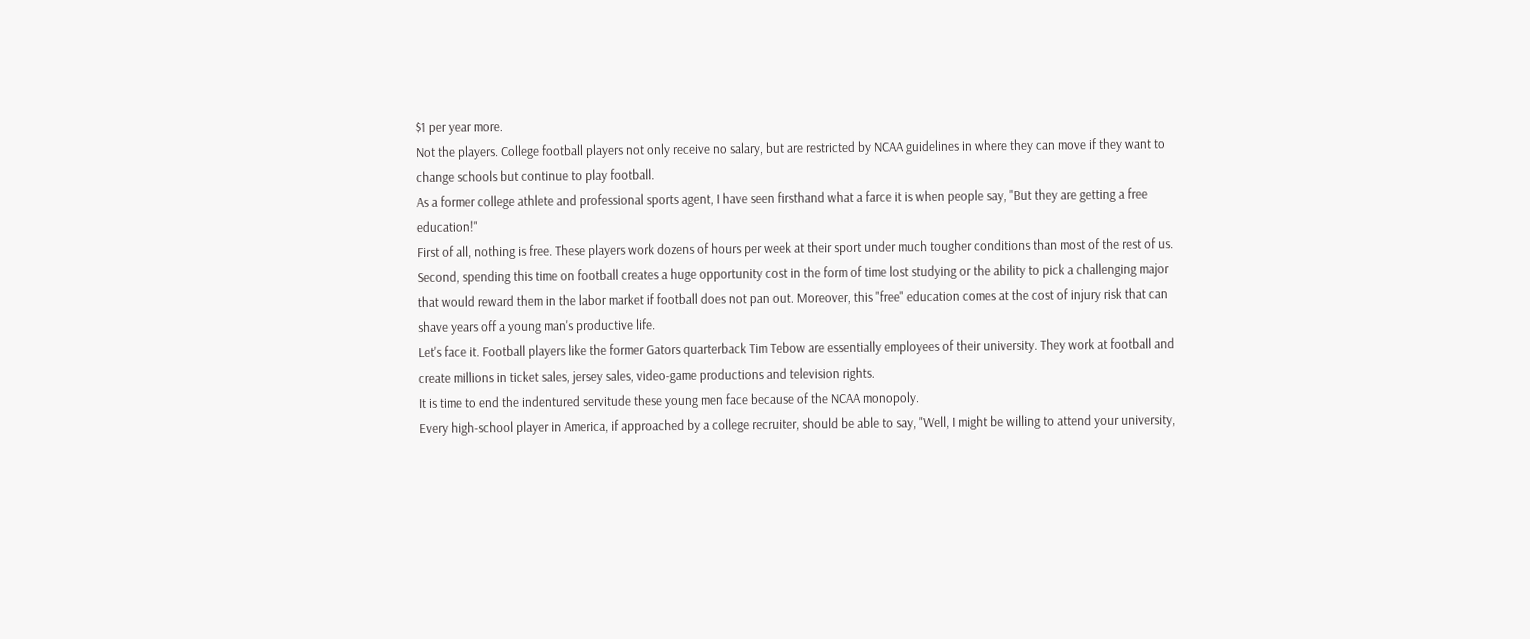$1 per year more.
Not the players. College football players not only receive no salary, but are restricted by NCAA guidelines in where they can move if they want to change schools but continue to play football.
As a former college athlete and professional sports agent, I have seen firsthand what a farce it is when people say, "But they are getting a free education!"
First of all, nothing is free. These players work dozens of hours per week at their sport under much tougher conditions than most of the rest of us. Second, spending this time on football creates a huge opportunity cost in the form of time lost studying or the ability to pick a challenging major that would reward them in the labor market if football does not pan out. Moreover, this "free" education comes at the cost of injury risk that can shave years off a young man's productive life.
Let's face it. Football players like the former Gators quarterback Tim Tebow are essentially employees of their university. They work at football and create millions in ticket sales, jersey sales, video-game productions and television rights.
It is time to end the indentured servitude these young men face because of the NCAA monopoly.
Every high-school player in America, if approached by a college recruiter, should be able to say, "Well, I might be willing to attend your university,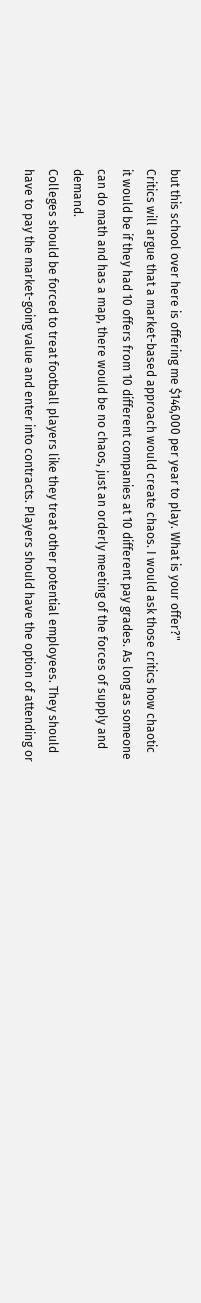but this school over here is offering me $146,000 per year to play. What is your offer?"
Critics will argue that a market-based approach would create chaos. I would ask those critics how chaotic it would be if they had 10 offers from 10 different companies at 10 different pay grades. As long as someone can do math and has a map, there would be no chaos, just an orderly meeting of the forces of supply and demand.
Colleges should be forced to treat football players like they treat other potential employees. They should have to pay the market-going value and enter into contracts. Players should have the option of attending or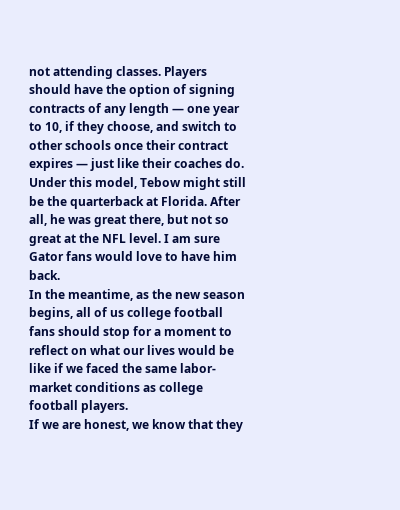not attending classes. Players should have the option of signing contracts of any length — one year to 10, if they choose, and switch to other schools once their contract expires — just like their coaches do.
Under this model, Tebow might still be the quarterback at Florida. After all, he was great there, but not so great at the NFL level. I am sure Gator fans would love to have him back.
In the meantime, as the new season begins, all of us college football fans should stop for a moment to reflect on what our lives would be like if we faced the same labor-market conditions as college football players.
If we are honest, we know that they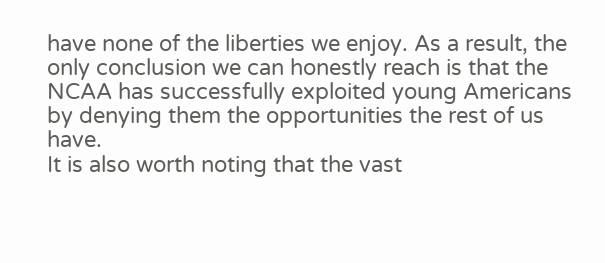have none of the liberties we enjoy. As a result, the only conclusion we can honestly reach is that the NCAA has successfully exploited young Americans by denying them the opportunities the rest of us have.
It is also worth noting that the vast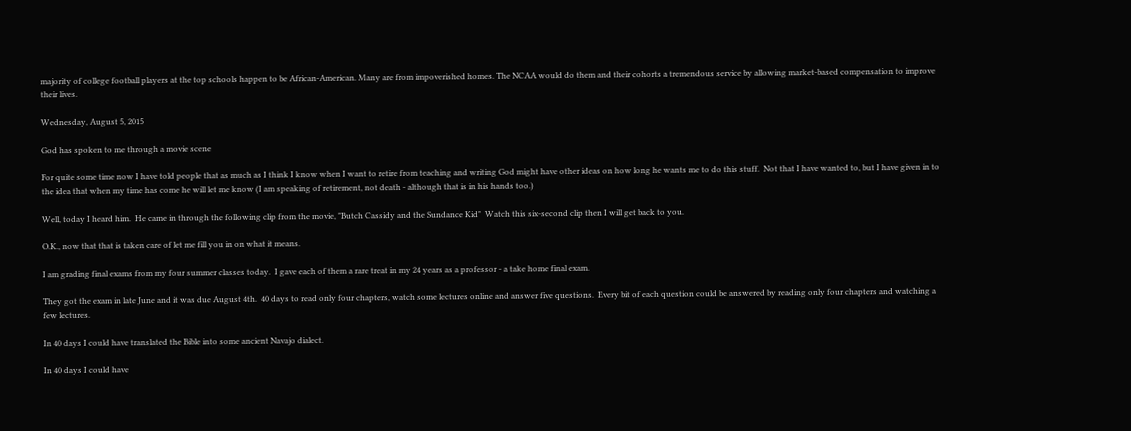majority of college football players at the top schools happen to be African-American. Many are from impoverished homes. The NCAA would do them and their cohorts a tremendous service by allowing market-based compensation to improve their lives.

Wednesday, August 5, 2015

God has spoken to me through a movie scene

For quite some time now I have told people that as much as I think I know when I want to retire from teaching and writing God might have other ideas on how long he wants me to do this stuff.  Not that I have wanted to, but I have given in to the idea that when my time has come he will let me know (I am speaking of retirement, not death - although that is in his hands too.)

Well, today I heard him.  He came in through the following clip from the movie, "Butch Cassidy and the Sundance Kid"  Watch this six-second clip then I will get back to you.

O.K., now that that is taken care of let me fill you in on what it means.

I am grading final exams from my four summer classes today.  I gave each of them a rare treat in my 24 years as a professor - a take home final exam.

They got the exam in late June and it was due August 4th.  40 days to read only four chapters, watch some lectures online and answer five questions.  Every bit of each question could be answered by reading only four chapters and watching a few lectures.

In 40 days I could have translated the Bible into some ancient Navajo dialect.

In 40 days I could have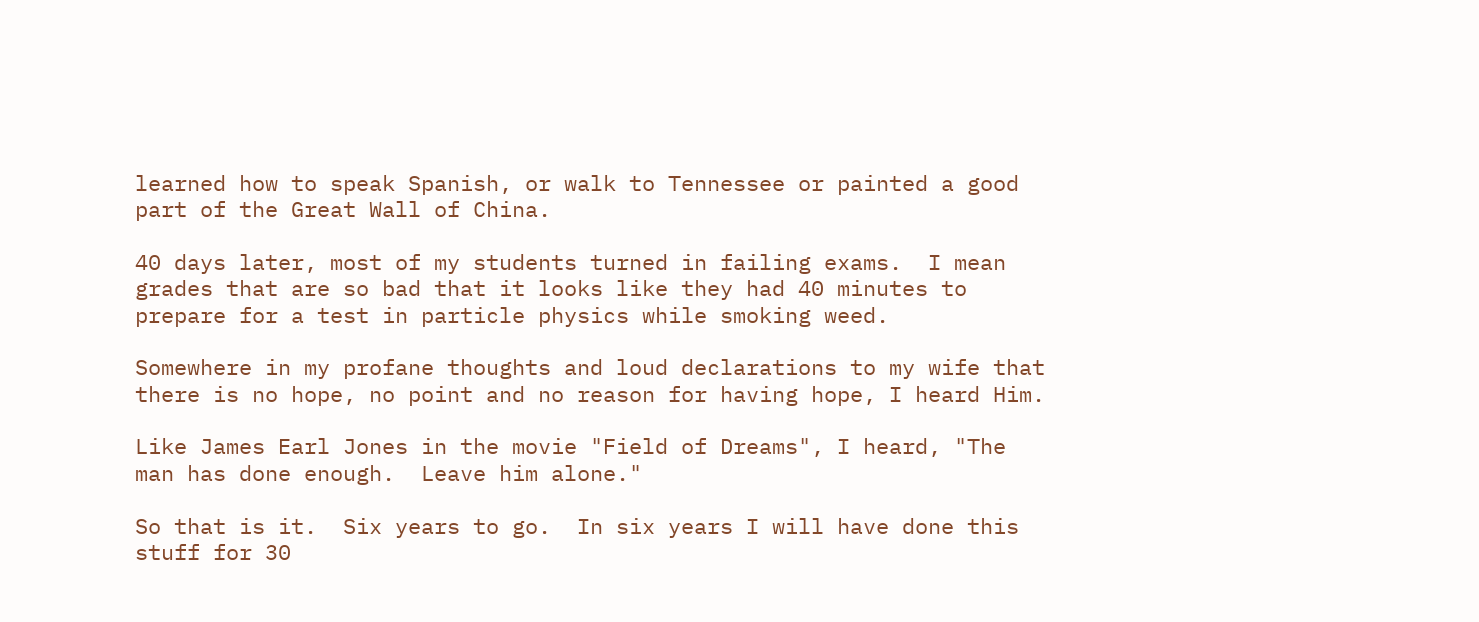learned how to speak Spanish, or walk to Tennessee or painted a good part of the Great Wall of China.

40 days later, most of my students turned in failing exams.  I mean grades that are so bad that it looks like they had 40 minutes to prepare for a test in particle physics while smoking weed.

Somewhere in my profane thoughts and loud declarations to my wife that there is no hope, no point and no reason for having hope, I heard Him.

Like James Earl Jones in the movie "Field of Dreams", I heard, "The man has done enough.  Leave him alone."

So that is it.  Six years to go.  In six years I will have done this stuff for 30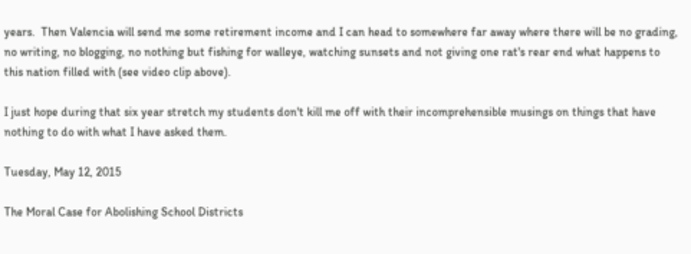years.  Then Valencia will send me some retirement income and I can head to somewhere far away where there will be no grading, no writing, no blogging, no nothing but fishing for walleye, watching sunsets and not giving one rat's rear end what happens to this nation filled with (see video clip above).

I just hope during that six year stretch my students don't kill me off with their incomprehensible musings on things that have nothing to do with what I have asked them.

Tuesday, May 12, 2015

The Moral Case for Abolishing School Districts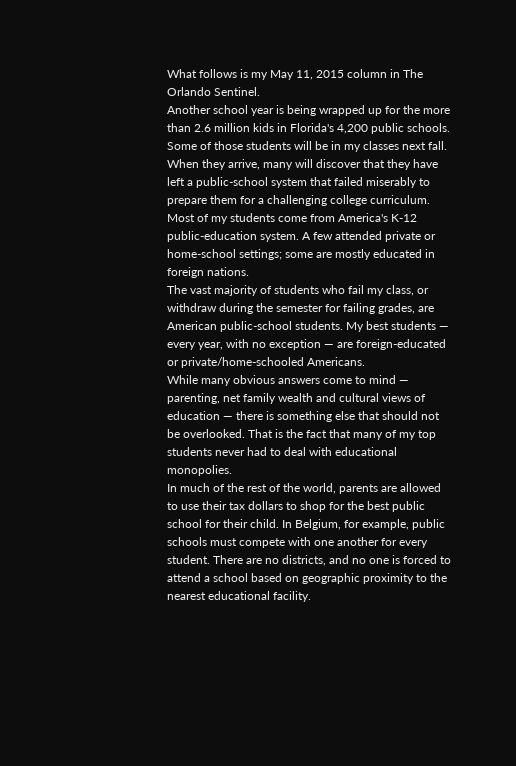What follows is my May 11, 2015 column in The Orlando Sentinel.
Another school year is being wrapped up for the more than 2.6 million kids in Florida's 4,200 public schools. Some of those students will be in my classes next fall. When they arrive, many will discover that they have left a public-school system that failed miserably to prepare them for a challenging college curriculum. Most of my students come from America's K-12 public-education system. A few attended private or home-school settings; some are mostly educated in foreign nations.
The vast majority of students who fail my class, or withdraw during the semester for failing grades, are American public-school students. My best students — every year, with no exception — are foreign-educated or private/home-schooled Americans.
While many obvious answers come to mind — parenting, net family wealth and cultural views of education — there is something else that should not be overlooked. That is the fact that many of my top students never had to deal with educational monopolies.
In much of the rest of the world, parents are allowed to use their tax dollars to shop for the best public school for their child. In Belgium, for example, public schools must compete with one another for every student. There are no districts, and no one is forced to attend a school based on geographic proximity to the nearest educational facility.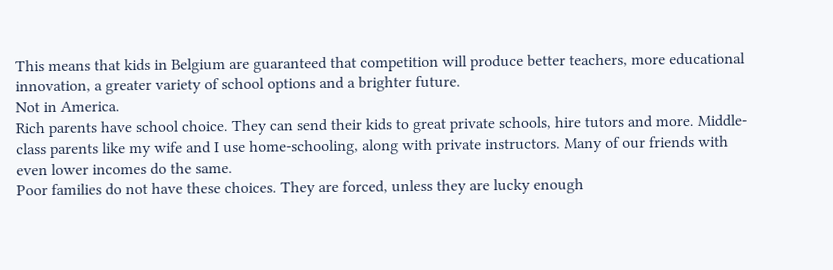This means that kids in Belgium are guaranteed that competition will produce better teachers, more educational innovation, a greater variety of school options and a brighter future.
Not in America.
Rich parents have school choice. They can send their kids to great private schools, hire tutors and more. Middle-class parents like my wife and I use home-schooling, along with private instructors. Many of our friends with even lower incomes do the same.
Poor families do not have these choices. They are forced, unless they are lucky enough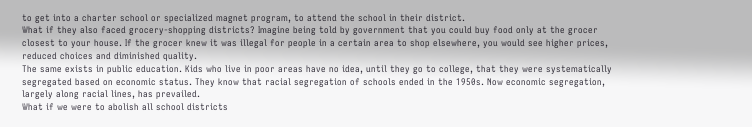to get into a charter school or specialized magnet program, to attend the school in their district.
What if they also faced grocery-shopping districts? Imagine being told by government that you could buy food only at the grocer closest to your house. If the grocer knew it was illegal for people in a certain area to shop elsewhere, you would see higher prices, reduced choices and diminished quality.
The same exists in public education. Kids who live in poor areas have no idea, until they go to college, that they were systematically segregated based on economic status. They know that racial segregation of schools ended in the 1950s. Now economic segregation, largely along racial lines, has prevailed.
What if we were to abolish all school districts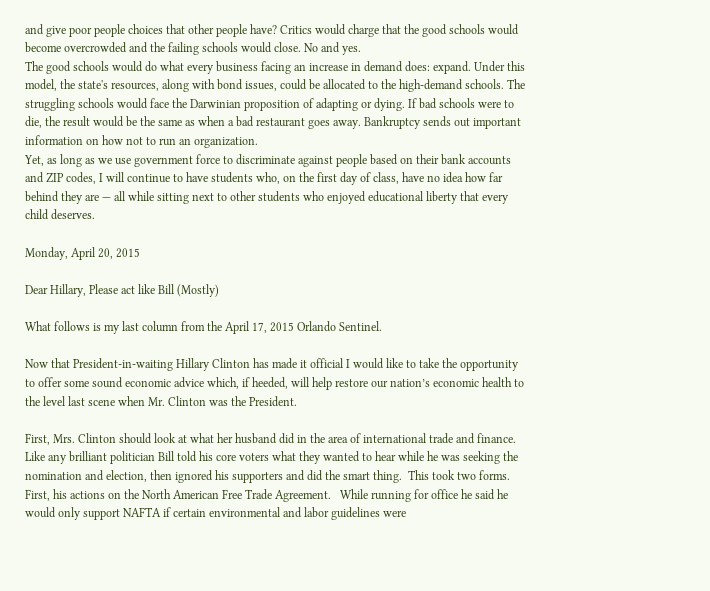and give poor people choices that other people have? Critics would charge that the good schools would become overcrowded and the failing schools would close. No and yes.
The good schools would do what every business facing an increase in demand does: expand. Under this model, the state's resources, along with bond issues, could be allocated to the high-demand schools. The struggling schools would face the Darwinian proposition of adapting or dying. If bad schools were to die, the result would be the same as when a bad restaurant goes away. Bankruptcy sends out important information on how not to run an organization.
Yet, as long as we use government force to discriminate against people based on their bank accounts and ZIP codes, I will continue to have students who, on the first day of class, have no idea how far behind they are — all while sitting next to other students who enjoyed educational liberty that every child deserves.

Monday, April 20, 2015

Dear Hillary, Please act like Bill (Mostly)

What follows is my last column from the April 17, 2015 Orlando Sentinel.

Now that President-in-waiting Hillary Clinton has made it official I would like to take the opportunity to offer some sound economic advice which, if heeded, will help restore our nation’s economic health to the level last scene when Mr. Clinton was the President.

First, Mrs. Clinton should look at what her husband did in the area of international trade and finance.  Like any brilliant politician Bill told his core voters what they wanted to hear while he was seeking the nomination and election, then ignored his supporters and did the smart thing.  This took two forms.  First, his actions on the North American Free Trade Agreement.   While running for office he said he would only support NAFTA if certain environmental and labor guidelines were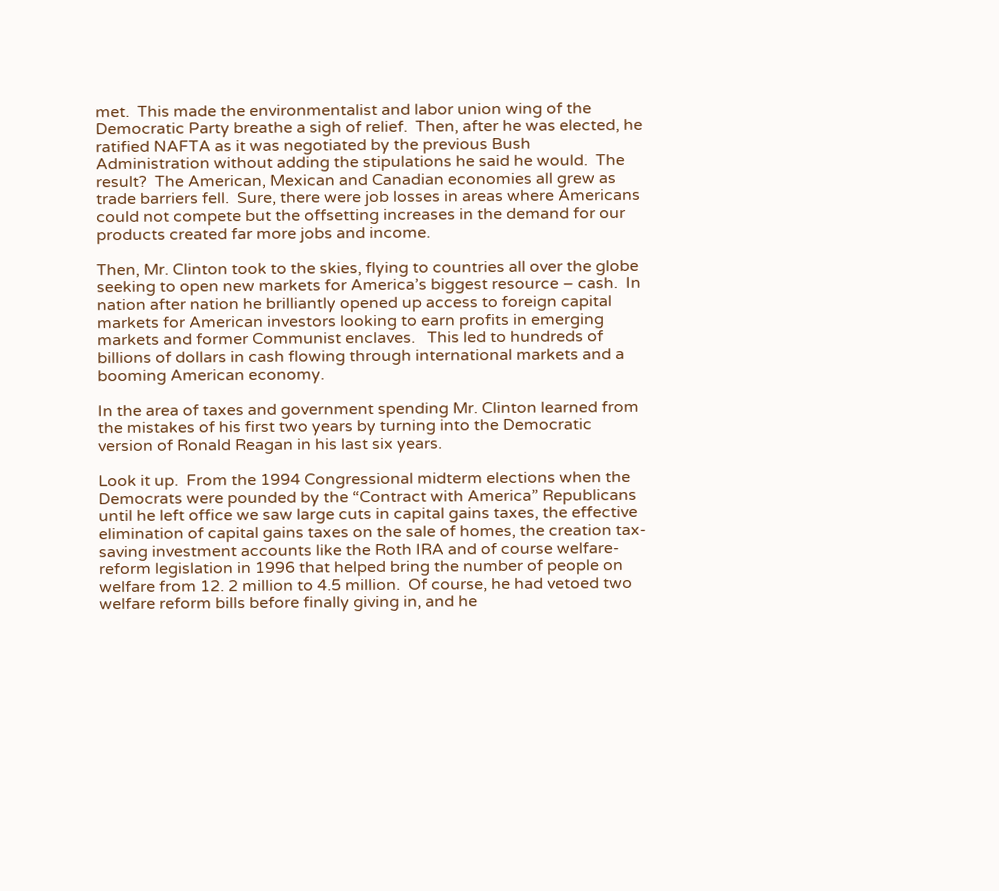met.  This made the environmentalist and labor union wing of the Democratic Party breathe a sigh of relief.  Then, after he was elected, he ratified NAFTA as it was negotiated by the previous Bush Administration without adding the stipulations he said he would.  The result?  The American, Mexican and Canadian economies all grew as trade barriers fell.  Sure, there were job losses in areas where Americans could not compete but the offsetting increases in the demand for our products created far more jobs and income.

Then, Mr. Clinton took to the skies, flying to countries all over the globe seeking to open new markets for America’s biggest resource – cash.  In nation after nation he brilliantly opened up access to foreign capital markets for American investors looking to earn profits in emerging markets and former Communist enclaves.   This led to hundreds of billions of dollars in cash flowing through international markets and a booming American economy.

In the area of taxes and government spending Mr. Clinton learned from the mistakes of his first two years by turning into the Democratic version of Ronald Reagan in his last six years.

Look it up.  From the 1994 Congressional midterm elections when the Democrats were pounded by the “Contract with America” Republicans until he left office we saw large cuts in capital gains taxes, the effective elimination of capital gains taxes on the sale of homes, the creation tax-saving investment accounts like the Roth IRA and of course welfare-reform legislation in 1996 that helped bring the number of people on welfare from 12. 2 million to 4.5 million.  Of course, he had vetoed two welfare reform bills before finally giving in, and he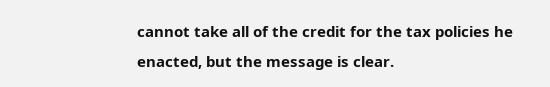cannot take all of the credit for the tax policies he enacted, but the message is clear.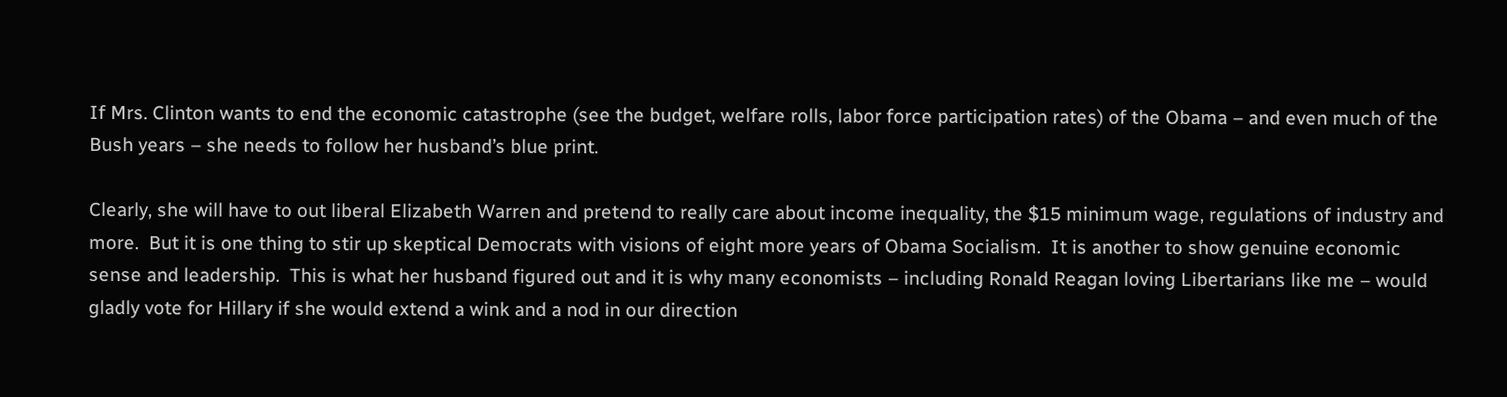If Mrs. Clinton wants to end the economic catastrophe (see the budget, welfare rolls, labor force participation rates) of the Obama – and even much of the Bush years – she needs to follow her husband’s blue print.

Clearly, she will have to out liberal Elizabeth Warren and pretend to really care about income inequality, the $15 minimum wage, regulations of industry and more.  But it is one thing to stir up skeptical Democrats with visions of eight more years of Obama Socialism.  It is another to show genuine economic sense and leadership.  This is what her husband figured out and it is why many economists – including Ronald Reagan loving Libertarians like me – would gladly vote for Hillary if she would extend a wink and a nod in our direction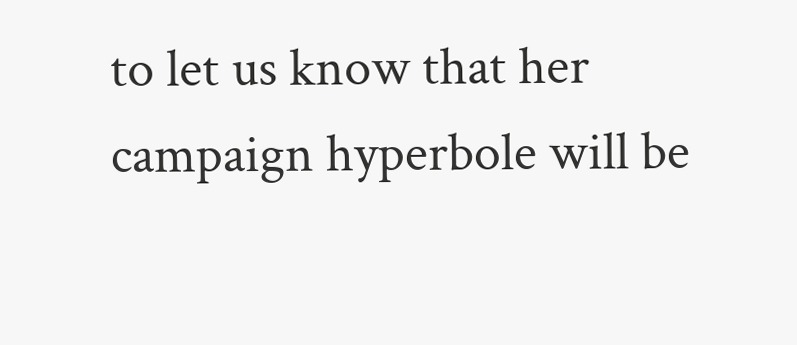to let us know that her campaign hyperbole will be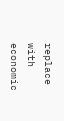replace with economic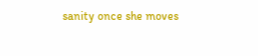sanity once she moves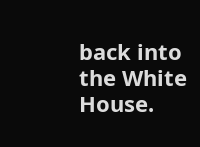back into the White House.